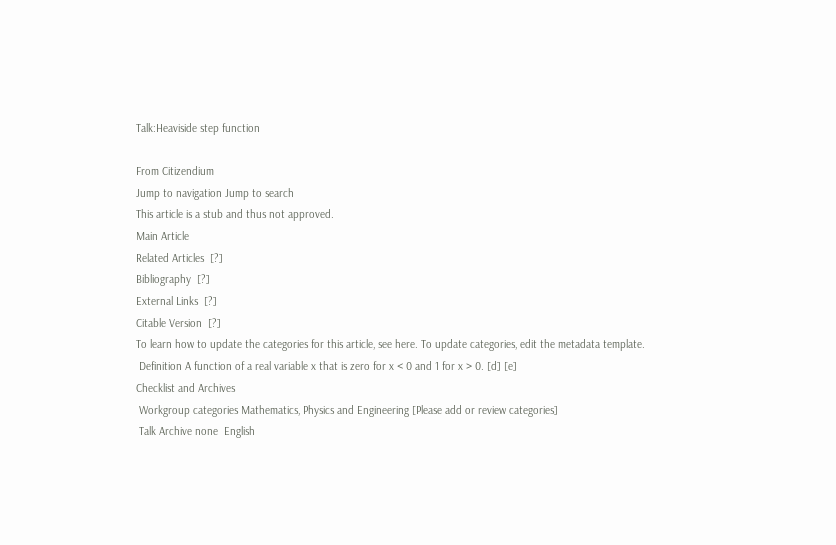Talk:Heaviside step function

From Citizendium
Jump to navigation Jump to search
This article is a stub and thus not approved.
Main Article
Related Articles  [?]
Bibliography  [?]
External Links  [?]
Citable Version  [?]
To learn how to update the categories for this article, see here. To update categories, edit the metadata template.
 Definition A function of a real variable x that is zero for x < 0 and 1 for x > 0. [d] [e]
Checklist and Archives
 Workgroup categories Mathematics, Physics and Engineering [Please add or review categories]
 Talk Archive none  English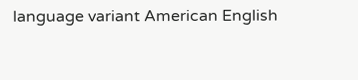language variant American English